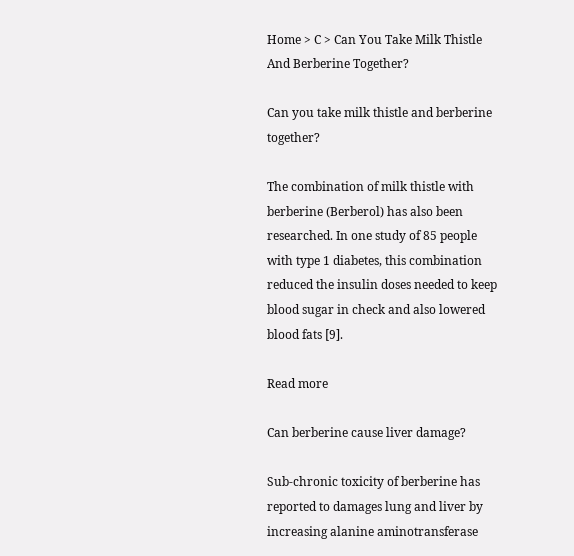Home > C > Can You Take Milk Thistle And Berberine Together?

Can you take milk thistle and berberine together?

The combination of milk thistle with berberine (Berberol) has also been researched. In one study of 85 people with type 1 diabetes, this combination reduced the insulin doses needed to keep blood sugar in check and also lowered blood fats [9].

Read more

Can berberine cause liver damage?

Sub-chronic toxicity of berberine has reported to damages lung and liver by increasing alanine aminotransferase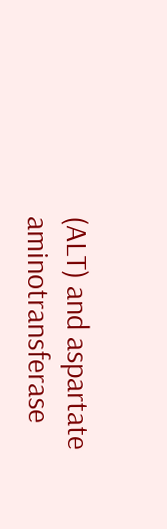(ALT) and aspartate aminotransferase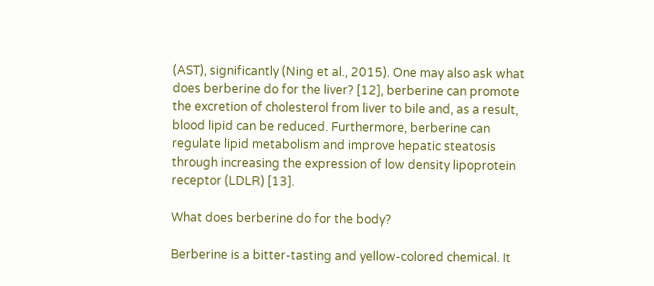(AST), significantly (Ning et al., 2015). One may also ask what does berberine do for the liver? [12], berberine can promote the excretion of cholesterol from liver to bile and, as a result, blood lipid can be reduced. Furthermore, berberine can regulate lipid metabolism and improve hepatic steatosis through increasing the expression of low density lipoprotein receptor (LDLR) [13].

What does berberine do for the body?

Berberine is a bitter-tasting and yellow-colored chemical. It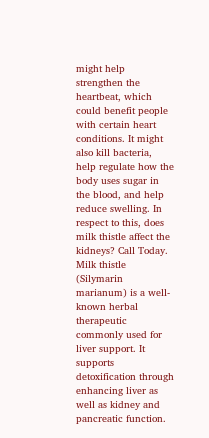might help strengthen the heartbeat, which could benefit people with certain heart conditions. It might also kill bacteria, help regulate how the body uses sugar in the blood, and help reduce swelling. In respect to this, does milk thistle affect the kidneys? Call Today. Milk thistle (Silymarin marianum) is a well-known herbal therapeutic commonly used for liver support. It supports detoxification through enhancing liver as well as kidney and pancreatic function.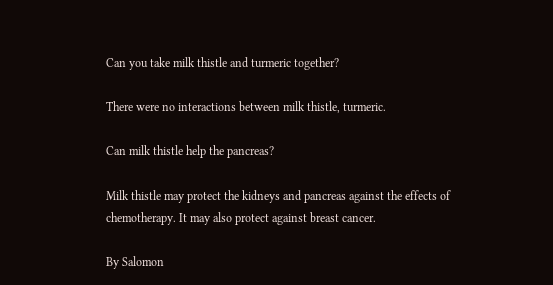Can you take milk thistle and turmeric together?

There were no interactions between milk thistle, turmeric.

Can milk thistle help the pancreas?

Milk thistle may protect the kidneys and pancreas against the effects of chemotherapy. It may also protect against breast cancer.

By Salomon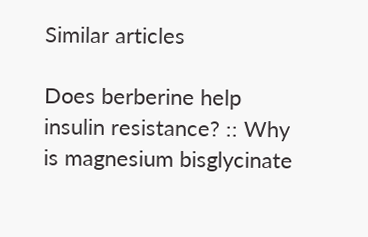Similar articles

Does berberine help insulin resistance? :: Why is magnesium bisglycinate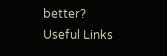better?
Useful Links